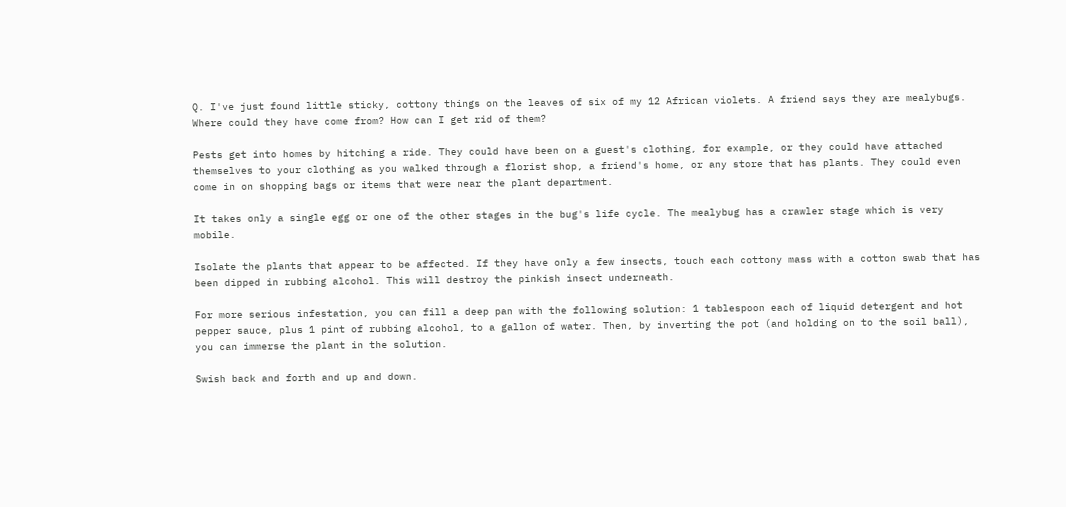Q. I've just found little sticky, cottony things on the leaves of six of my 12 African violets. A friend says they are mealybugs. Where could they have come from? How can I get rid of them?

Pests get into homes by hitching a ride. They could have been on a guest's clothing, for example, or they could have attached themselves to your clothing as you walked through a florist shop, a friend's home, or any store that has plants. They could even come in on shopping bags or items that were near the plant department.

It takes only a single egg or one of the other stages in the bug's life cycle. The mealybug has a crawler stage which is very mobile.

Isolate the plants that appear to be affected. If they have only a few insects, touch each cottony mass with a cotton swab that has been dipped in rubbing alcohol. This will destroy the pinkish insect underneath.

For more serious infestation, you can fill a deep pan with the following solution: 1 tablespoon each of liquid detergent and hot pepper sauce, plus 1 pint of rubbing alcohol, to a gallon of water. Then, by inverting the pot (and holding on to the soil ball), you can immerse the plant in the solution.

Swish back and forth and up and down.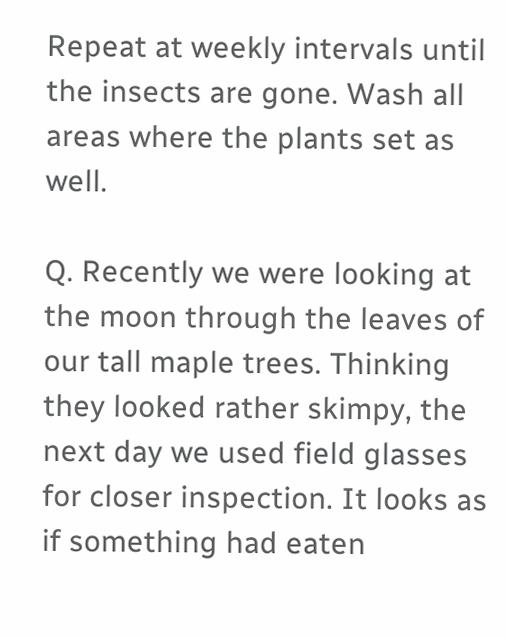Repeat at weekly intervals until the insects are gone. Wash all areas where the plants set as well.

Q. Recently we were looking at the moon through the leaves of our tall maple trees. Thinking they looked rather skimpy, the next day we used field glasses for closer inspection. It looks as if something had eaten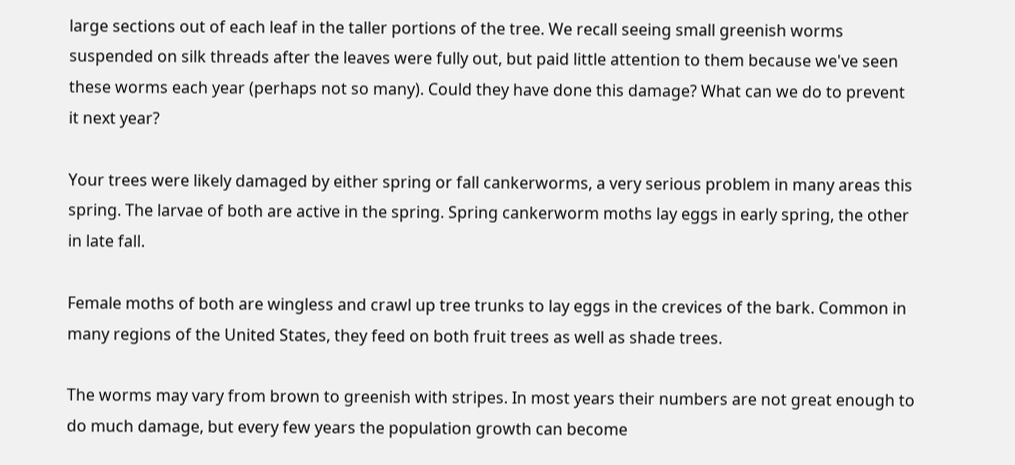large sections out of each leaf in the taller portions of the tree. We recall seeing small greenish worms suspended on silk threads after the leaves were fully out, but paid little attention to them because we've seen these worms each year (perhaps not so many). Could they have done this damage? What can we do to prevent it next year?

Your trees were likely damaged by either spring or fall cankerworms, a very serious problem in many areas this spring. The larvae of both are active in the spring. Spring cankerworm moths lay eggs in early spring, the other in late fall.

Female moths of both are wingless and crawl up tree trunks to lay eggs in the crevices of the bark. Common in many regions of the United States, they feed on both fruit trees as well as shade trees.

The worms may vary from brown to greenish with stripes. In most years their numbers are not great enough to do much damage, but every few years the population growth can become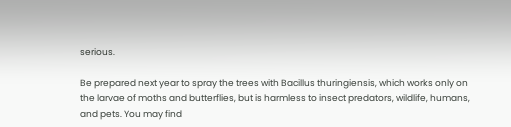serious.

Be prepared next year to spray the trees with Bacillus thuringiensis, which works only on the larvae of moths and butterflies, but is harmless to insect predators, wildlife, humans, and pets. You may find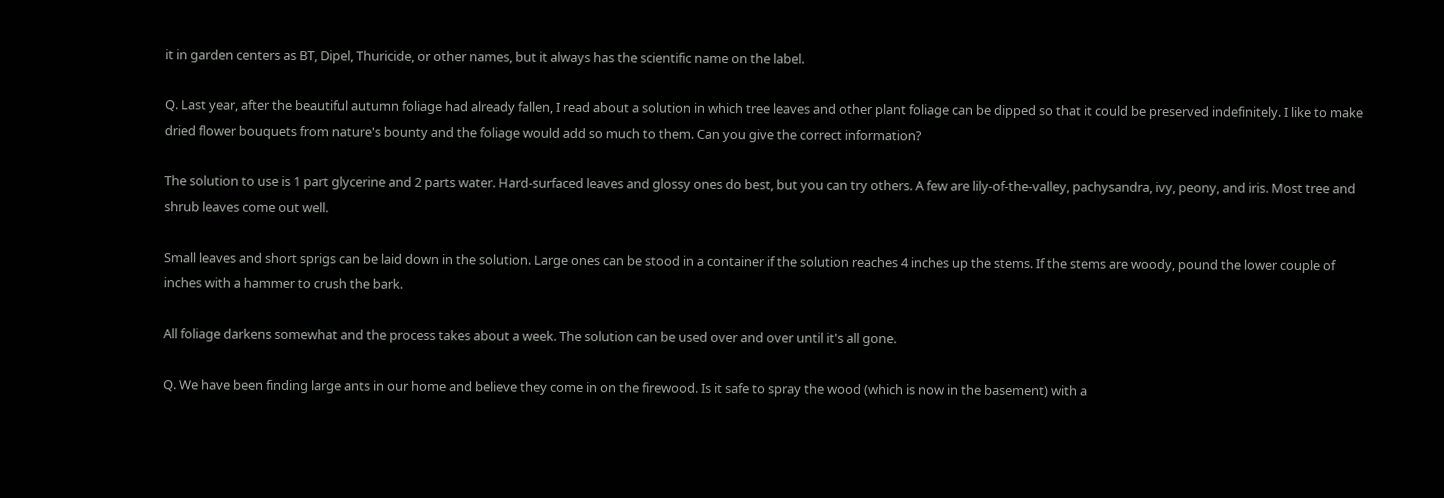it in garden centers as BT, Dipel, Thuricide, or other names, but it always has the scientific name on the label.

Q. Last year, after the beautiful autumn foliage had already fallen, I read about a solution in which tree leaves and other plant foliage can be dipped so that it could be preserved indefinitely. I like to make dried flower bouquets from nature's bounty and the foliage would add so much to them. Can you give the correct information?

The solution to use is 1 part glycerine and 2 parts water. Hard-surfaced leaves and glossy ones do best, but you can try others. A few are lily-of-the-valley, pachysandra, ivy, peony, and iris. Most tree and shrub leaves come out well.

Small leaves and short sprigs can be laid down in the solution. Large ones can be stood in a container if the solution reaches 4 inches up the stems. If the stems are woody, pound the lower couple of inches with a hammer to crush the bark.

All foliage darkens somewhat and the process takes about a week. The solution can be used over and over until it's all gone.

Q. We have been finding large ants in our home and believe they come in on the firewood. Is it safe to spray the wood (which is now in the basement) with a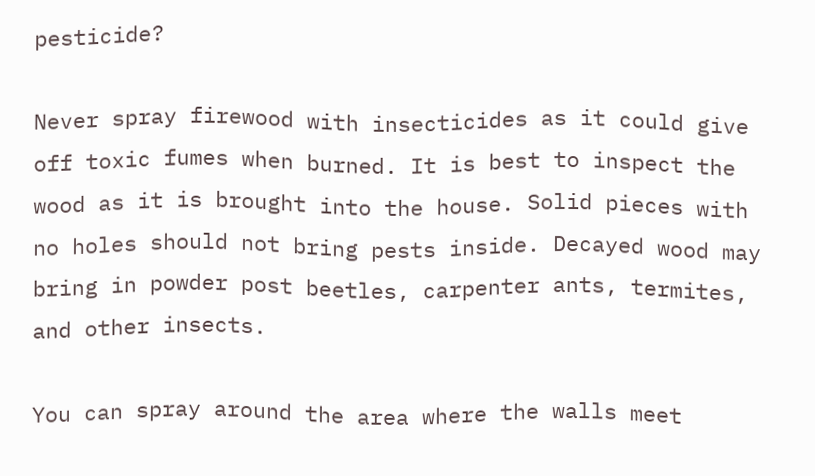pesticide?

Never spray firewood with insecticides as it could give off toxic fumes when burned. It is best to inspect the wood as it is brought into the house. Solid pieces with no holes should not bring pests inside. Decayed wood may bring in powder post beetles, carpenter ants, termites, and other insects.

You can spray around the area where the walls meet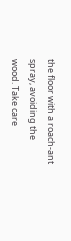the floor with a roach-ant spray, avoiding the wood. Take care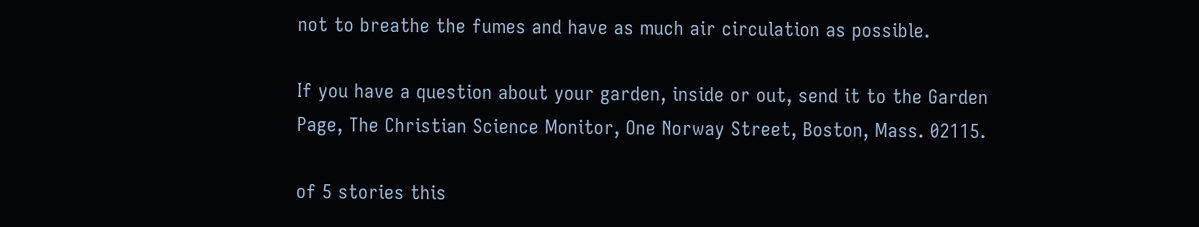not to breathe the fumes and have as much air circulation as possible.

If you have a question about your garden, inside or out, send it to the Garden Page, The Christian Science Monitor, One Norway Street, Boston, Mass. 02115.

of 5 stories this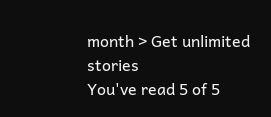month > Get unlimited stories
You've read 5 of 5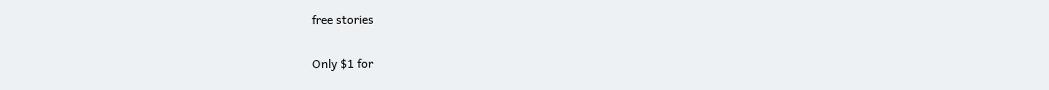free stories

Only $1 for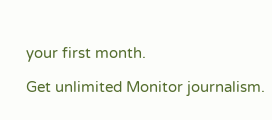your first month.

Get unlimited Monitor journalism.